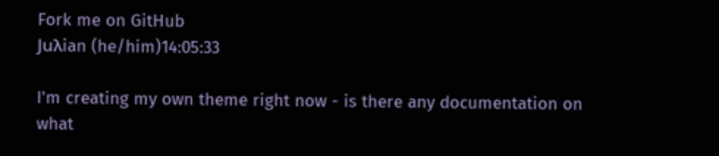Fork me on GitHub
Juλian (he/him)14:05:33

I'm creating my own theme right now - is there any documentation on what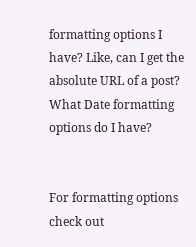formatting options I have? Like, can I get the absolute URL of a post? What Date formatting options do I have?


For formatting options check out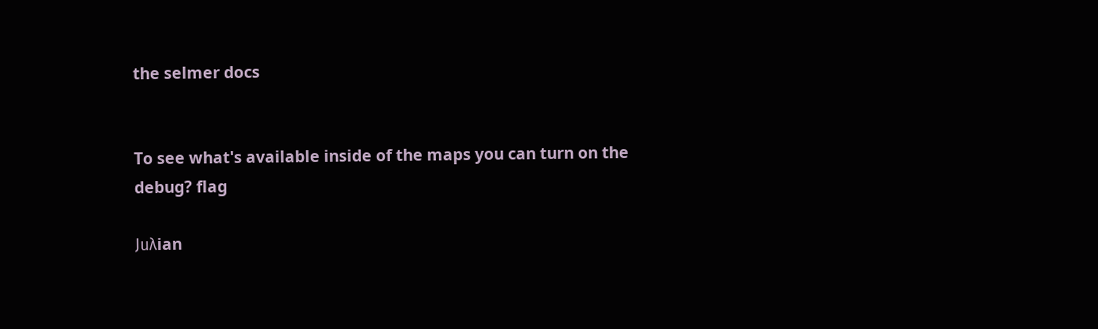the selmer docs


To see what's available inside of the maps you can turn on the debug? flag

Juλian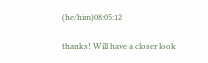(he/him)08:05:12

thanks! Will have a closer look